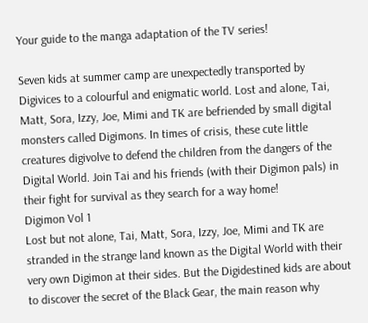Your guide to the manga adaptation of the TV series!

Seven kids at summer camp are unexpectedly transported by Digivices to a colourful and enigmatic world. Lost and alone, Tai, Matt, Sora, Izzy, Joe, Mimi and TK are befriended by small digital monsters called Digimons. In times of crisis, these cute little creatures digivolve to defend the children from the dangers of the Digital World. Join Tai and his friends (with their Digimon pals) in their fight for survival as they search for a way home!
Digimon Vol 1
Lost but not alone, Tai, Matt, Sora, Izzy, Joe, Mimi and TK are stranded in the strange land known as the Digital World with their very own Digimon at their sides. But the Digidestined kids are about to discover the secret of the Black Gear, the main reason why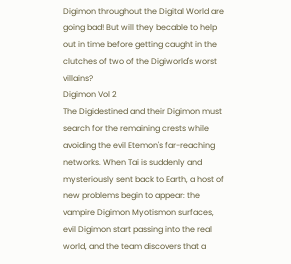Digimon throughout the Digital World are going bad! But will they becable to help out in time before getting caught in the clutches of two of the Digiworld's worst villains?
Digimon Vol 2
The Digidestined and their Digimon must search for the remaining crests while avoiding the evil Etemon's far-reaching networks. When Tai is suddenly and mysteriously sent back to Earth, a host of new problems begin to appear: the vampire Digimon Myotismon surfaces, evil Digimon start passing into the real world, and the team discovers that a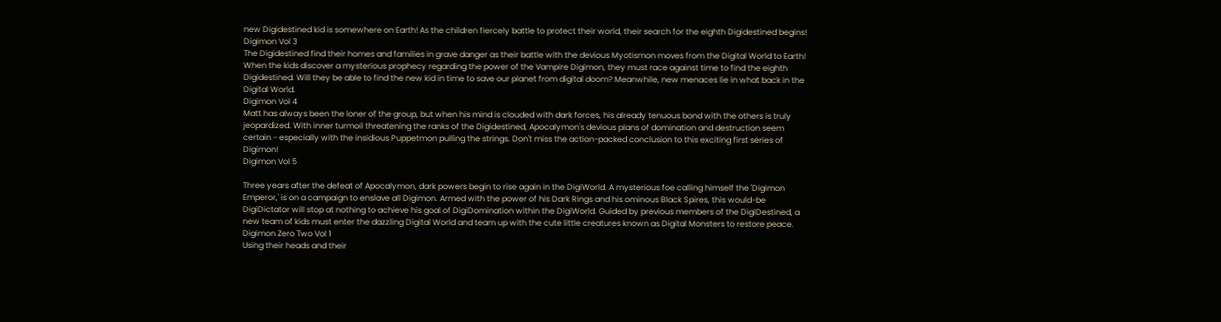new Digidestined kid is somewhere on Earth! As the children fiercely battle to protect their world, their search for the eighth Digidestined begins!
Digimon Vol 3
The Digidestined find their homes and families in grave danger as their battle with the devious Myotismon moves from the Digital World to Earth! When the kids discover a mysterious prophecy regarding the power of the Vampire Digimon, they must race against time to find the eighth Digidestined. Will they be able to find the new kid in time to save our planet from digital doom? Meanwhile, new menaces lie in what back in the Digital World.
Digimon Vol 4
Matt has always been the loner of the group, but when his mind is clouded with dark forces, his already tenuous bond with the others is truly jeopardized. With inner turmoil threatening the ranks of the Digidestined, Apocalymon's devious plans of domination and destruction seem certain - especially with the insidious Puppetmon pulling the strings. Don't miss the action-packed conclusion to this exciting first series of Digimon!
Digimon Vol 5

Three years after the defeat of Apocalymon, dark powers begin to rise again in the DigiWorld. A mysterious foe calling himself the 'Digimon Emperor,' is on a campaign to enslave all Digimon. Armed with the power of his Dark Rings and his ominous Black Spires, this would-be DigiDictator will stop at nothing to achieve his goal of DigiDomination within the DigiWorld. Guided by previous members of the DigiDestined, a new team of kids must enter the dazzling Digital World and team up with the cute little creatures known as Digital Monsters to restore peace.
Digimon Zero Two Vol 1
Using their heads and their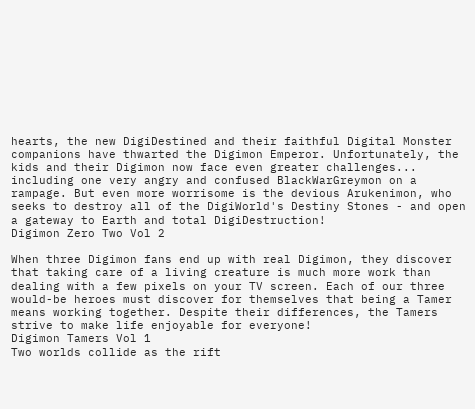hearts, the new DigiDestined and their faithful Digital Monster companions have thwarted the Digimon Emperor. Unfortunately, the kids and their Digimon now face even greater challenges... including one very angry and confused BlackWarGreymon on a rampage. But even more worrisome is the devious Arukenimon, who seeks to destroy all of the DigiWorld's Destiny Stones - and open a gateway to Earth and total DigiDestruction!
Digimon Zero Two Vol 2

When three Digimon fans end up with real Digimon, they discover that taking care of a living creature is much more work than dealing with a few pixels on your TV screen. Each of our three would-be heroes must discover for themselves that being a Tamer means working together. Despite their differences, the Tamers strive to make life enjoyable for everyone!
Digimon Tamers Vol 1
Two worlds collide as the rift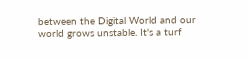between the Digital World and our world grows unstable. It's a turf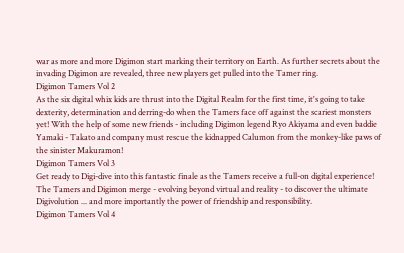war as more and more Digimon start marking their territory on Earth. As further secrets about the invading Digimon are revealed, three new players get pulled into the Tamer ring.
Digimon Tamers Vol 2
As the six digital whix kids are thrust into the Digital Realm for the first time, it's going to take dexterity, determination and derring-do when the Tamers face off against the scariest monsters yet! With the help of some new friends - including Digimon legend Ryo Akiyama and even baddie Yamaki - Takato and company must rescue the kidnapped Calumon from the monkey-like paws of the sinister Makuramon!
Digimon Tamers Vol 3
Get ready to Digi-dive into this fantastic finale as the Tamers receive a full-on digital experience! The Tamers and Digimon merge - evolving beyond virtual and reality - to discover the ultimate Digivolution ... and more importantly the power of friendship and responsibility.
Digimon Tamers Vol 4